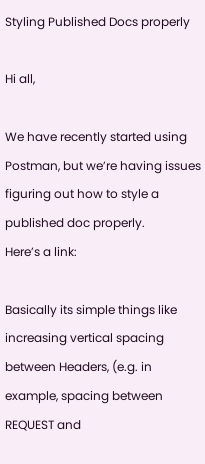Styling Published Docs properly

Hi all,

We have recently started using Postman, but we’re having issues figuring out how to style a published doc properly.
Here’s a link:

Basically its simple things like increasing vertical spacing between Headers, (e.g. in example, spacing between REQUEST and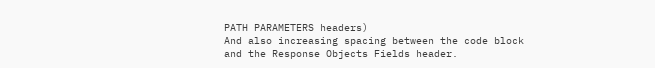PATH PARAMETERS headers)
And also increasing spacing between the code block and the Response Objects Fields header.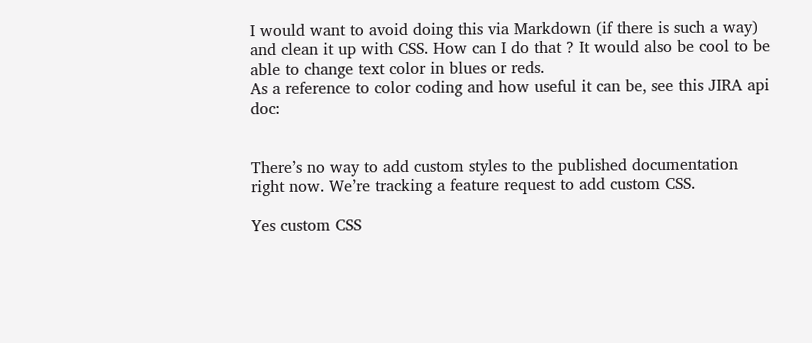I would want to avoid doing this via Markdown (if there is such a way) and clean it up with CSS. How can I do that ? It would also be cool to be able to change text color in blues or reds.
As a reference to color coding and how useful it can be, see this JIRA api doc:


There’s no way to add custom styles to the published documentation right now. We’re tracking a feature request to add custom CSS.

Yes custom CSS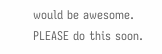would be awesome. PLEASE do this soon.